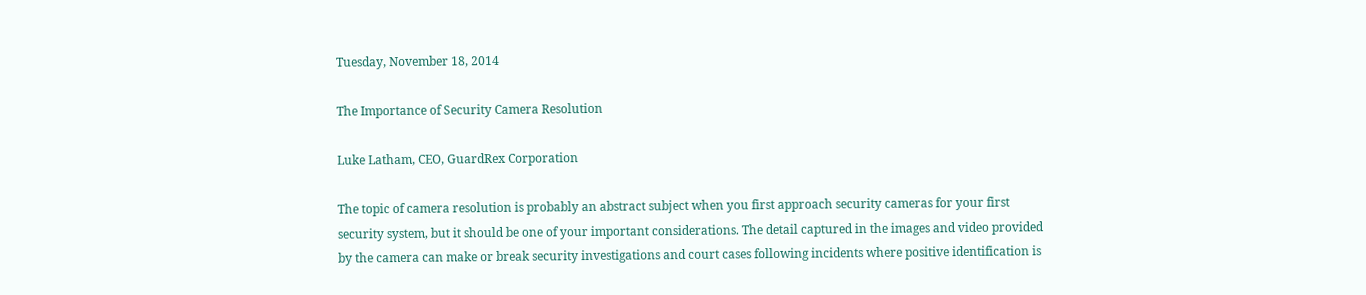Tuesday, November 18, 2014

The Importance of Security Camera Resolution

Luke Latham, CEO, GuardRex Corporation

The topic of camera resolution is probably an abstract subject when you first approach security cameras for your first security system, but it should be one of your important considerations. The detail captured in the images and video provided by the camera can make or break security investigations and court cases following incidents where positive identification is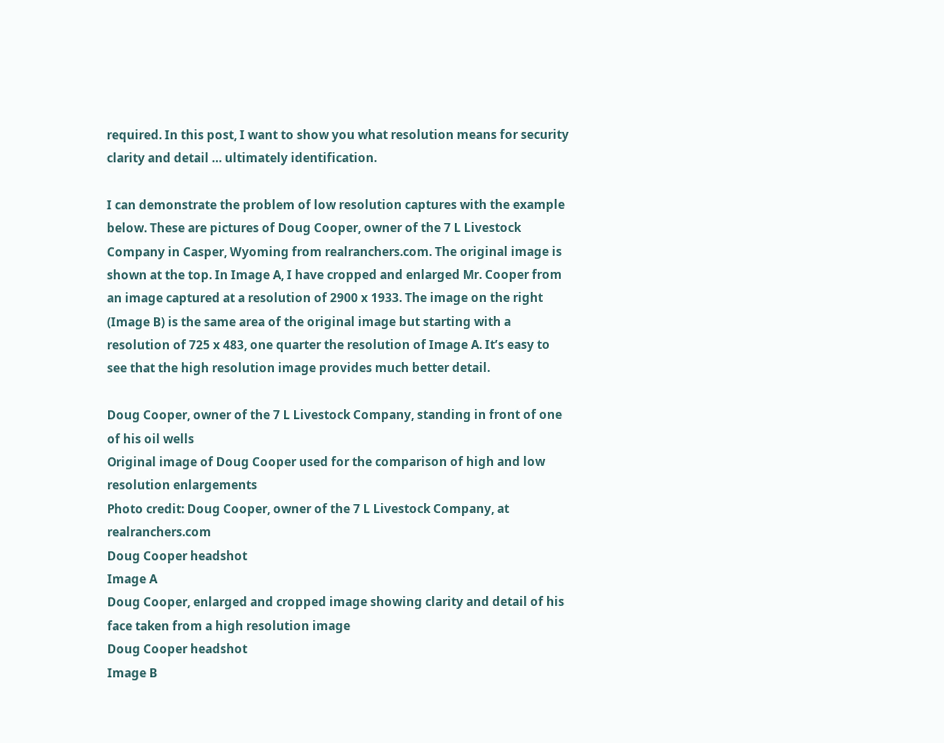required. In this post, I want to show you what resolution means for security clarity and detail … ultimately identification.

I can demonstrate the problem of low resolution captures with the example below. These are pictures of Doug Cooper, owner of the 7 L Livestock Company in Casper, Wyoming from realranchers.com. The original image is shown at the top. In Image A, I have cropped and enlarged Mr. Cooper from an image captured at a resolution of 2900 x 1933. The image on the right (Image B) is the same area of the original image but starting with a resolution of 725 x 483, one quarter the resolution of Image A. It’s easy to see that the high resolution image provides much better detail.

Doug Cooper, owner of the 7 L Livestock Company, standing in front of one of his oil wells
Original image of Doug Cooper used for the comparison of high and low resolution enlargements
Photo credit: Doug Cooper, owner of the 7 L Livestock Company, at realranchers.com
Doug Cooper headshot
Image A
Doug Cooper, enlarged and cropped image showing clarity and detail of his face taken from a high resolution image
Doug Cooper headshot
Image B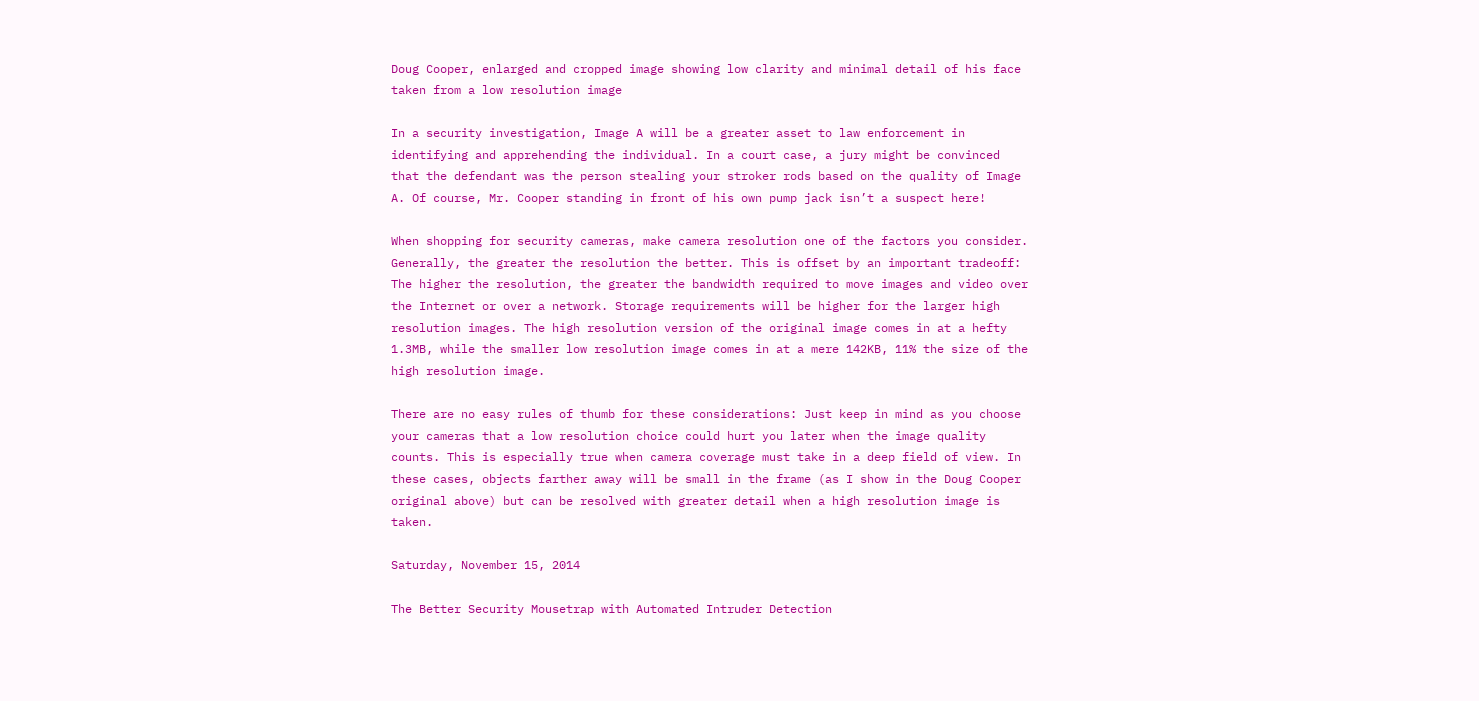Doug Cooper, enlarged and cropped image showing low clarity and minimal detail of his face taken from a low resolution image

In a security investigation, Image A will be a greater asset to law enforcement in identifying and apprehending the individual. In a court case, a jury might be convinced that the defendant was the person stealing your stroker rods based on the quality of Image A. Of course, Mr. Cooper standing in front of his own pump jack isn’t a suspect here!

When shopping for security cameras, make camera resolution one of the factors you consider. Generally, the greater the resolution the better. This is offset by an important tradeoff: The higher the resolution, the greater the bandwidth required to move images and video over the Internet or over a network. Storage requirements will be higher for the larger high resolution images. The high resolution version of the original image comes in at a hefty 1.3MB, while the smaller low resolution image comes in at a mere 142KB, 11% the size of the high resolution image.

There are no easy rules of thumb for these considerations: Just keep in mind as you choose your cameras that a low resolution choice could hurt you later when the image quality counts. This is especially true when camera coverage must take in a deep field of view. In these cases, objects farther away will be small in the frame (as I show in the Doug Cooper original above) but can be resolved with greater detail when a high resolution image is taken.

Saturday, November 15, 2014

The Better Security Mousetrap with Automated Intruder Detection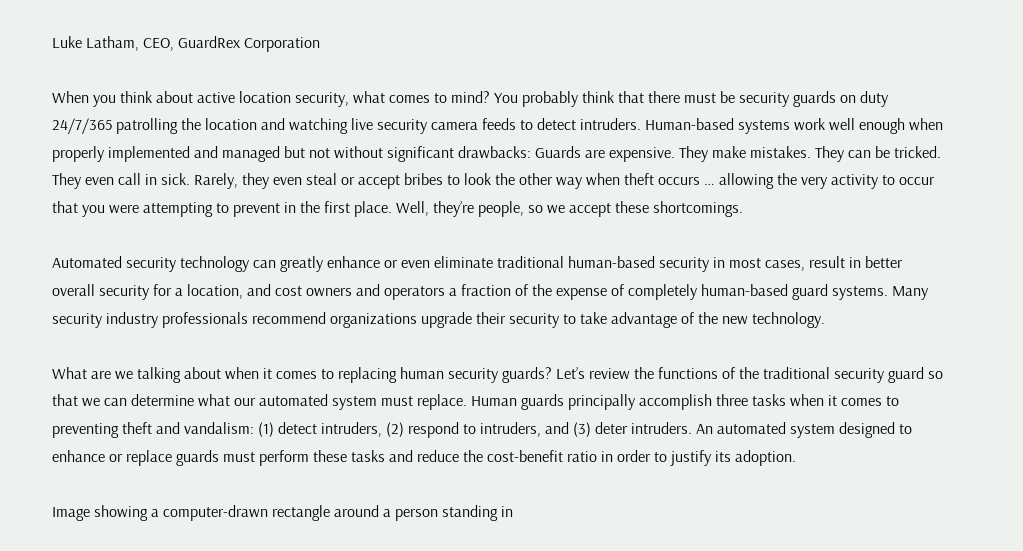Luke Latham, CEO, GuardRex Corporation

When you think about active location security, what comes to mind? You probably think that there must be security guards on duty 24/7/365 patrolling the location and watching live security camera feeds to detect intruders. Human-based systems work well enough when properly implemented and managed but not without significant drawbacks: Guards are expensive. They make mistakes. They can be tricked. They even call in sick. Rarely, they even steal or accept bribes to look the other way when theft occurs … allowing the very activity to occur that you were attempting to prevent in the first place. Well, they’re people, so we accept these shortcomings.

Automated security technology can greatly enhance or even eliminate traditional human-based security in most cases, result in better overall security for a location, and cost owners and operators a fraction of the expense of completely human-based guard systems. Many security industry professionals recommend organizations upgrade their security to take advantage of the new technology.

What are we talking about when it comes to replacing human security guards? Let’s review the functions of the traditional security guard so that we can determine what our automated system must replace. Human guards principally accomplish three tasks when it comes to preventing theft and vandalism: (1) detect intruders, (2) respond to intruders, and (3) deter intruders. An automated system designed to enhance or replace guards must perform these tasks and reduce the cost-benefit ratio in order to justify its adoption.

Image showing a computer-drawn rectangle around a person standing in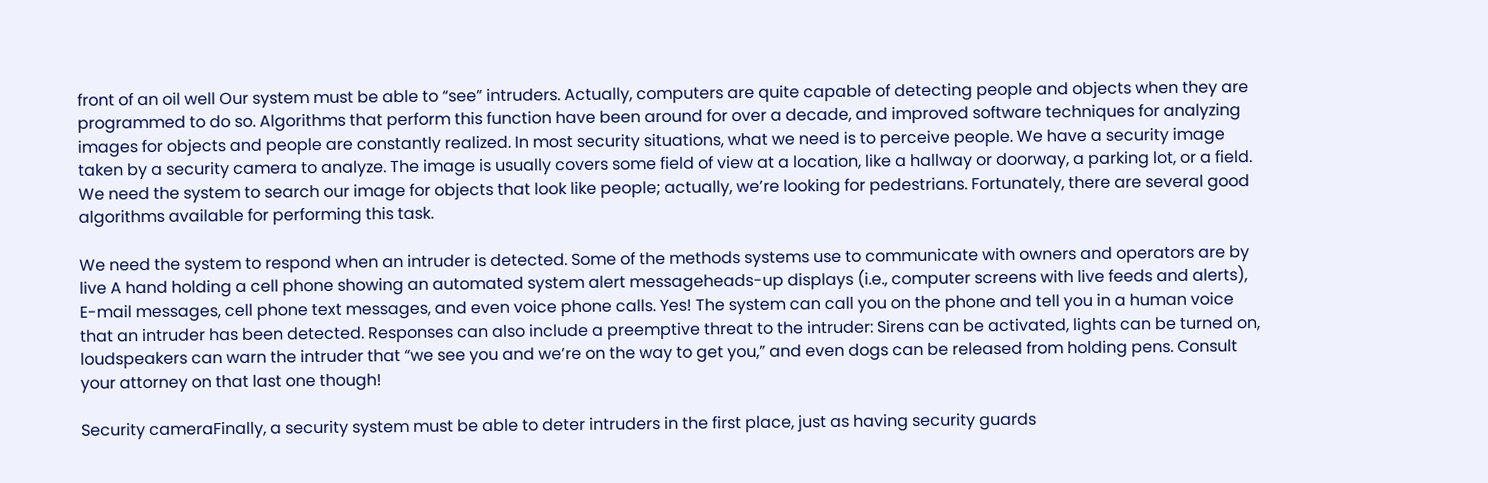front of an oil well Our system must be able to “see” intruders. Actually, computers are quite capable of detecting people and objects when they are programmed to do so. Algorithms that perform this function have been around for over a decade, and improved software techniques for analyzing images for objects and people are constantly realized. In most security situations, what we need is to perceive people. We have a security image taken by a security camera to analyze. The image is usually covers some field of view at a location, like a hallway or doorway, a parking lot, or a field. We need the system to search our image for objects that look like people; actually, we’re looking for pedestrians. Fortunately, there are several good algorithms available for performing this task.

We need the system to respond when an intruder is detected. Some of the methods systems use to communicate with owners and operators are by live A hand holding a cell phone showing an automated system alert messageheads-up displays (i.e., computer screens with live feeds and alerts), E-mail messages, cell phone text messages, and even voice phone calls. Yes! The system can call you on the phone and tell you in a human voice that an intruder has been detected. Responses can also include a preemptive threat to the intruder: Sirens can be activated, lights can be turned on, loudspeakers can warn the intruder that “we see you and we’re on the way to get you,” and even dogs can be released from holding pens. Consult your attorney on that last one though!

Security cameraFinally, a security system must be able to deter intruders in the first place, just as having security guards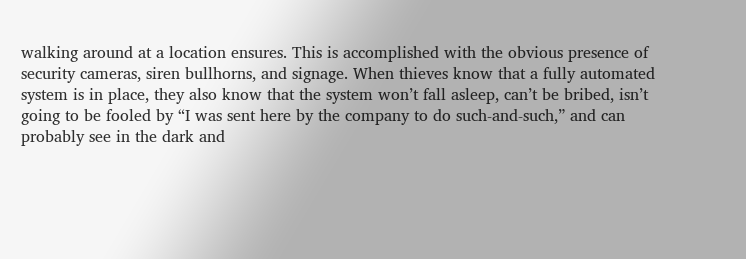walking around at a location ensures. This is accomplished with the obvious presence of security cameras, siren bullhorns, and signage. When thieves know that a fully automated system is in place, they also know that the system won’t fall asleep, can’t be bribed, isn’t going to be fooled by “I was sent here by the company to do such-and-such,” and can probably see in the dark and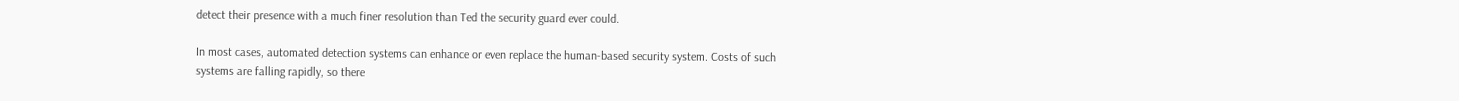detect their presence with a much finer resolution than Ted the security guard ever could.

In most cases, automated detection systems can enhance or even replace the human-based security system. Costs of such systems are falling rapidly, so there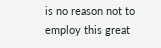is no reason not to employ this great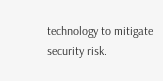technology to mitigate security risk.